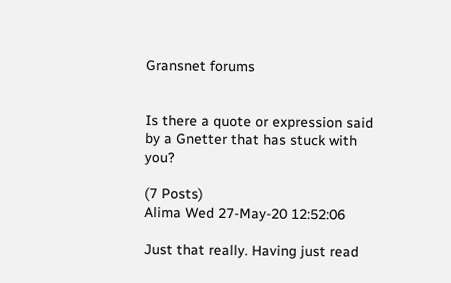Gransnet forums


Is there a quote or expression said by a Gnetter that has stuck with you?

(7 Posts)
Alima Wed 27-May-20 12:52:06

Just that really. Having just read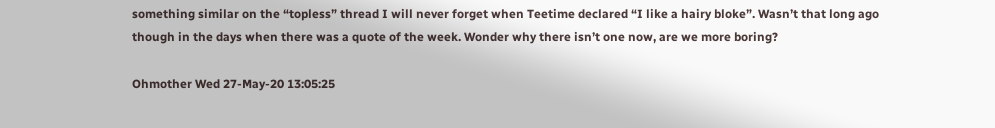something similar on the “topless” thread I will never forget when Teetime declared “I like a hairy bloke”. Wasn’t that long ago though in the days when there was a quote of the week. Wonder why there isn’t one now, are we more boring?

Ohmother Wed 27-May-20 13:05:25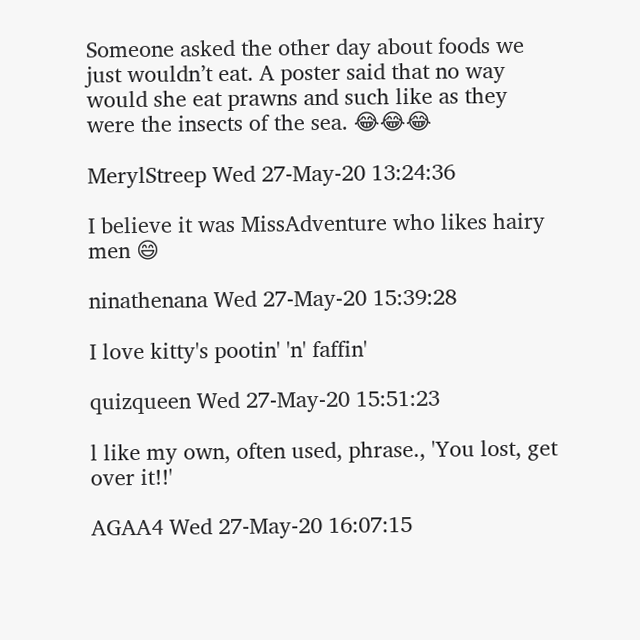Someone asked the other day about foods we just wouldn’t eat. A poster said that no way would she eat prawns and such like as they were the insects of the sea. 😂😂😂

MerylStreep Wed 27-May-20 13:24:36

I believe it was MissAdventure who likes hairy men 😄

ninathenana Wed 27-May-20 15:39:28

I love kitty's pootin' 'n' faffin'

quizqueen Wed 27-May-20 15:51:23

l like my own, often used, phrase., 'You lost, get over it!!'

AGAA4 Wed 27-May-20 16:07:15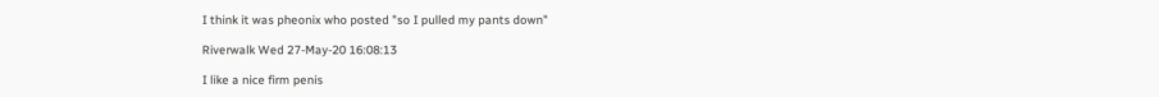I think it was pheonix who posted "so I pulled my pants down"

Riverwalk Wed 27-May-20 16:08:13

I like a nice firm penis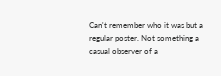Can't remember who it was but a regular poster. Not something a casual observer of a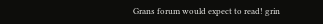Grans forum would expect to read! grin